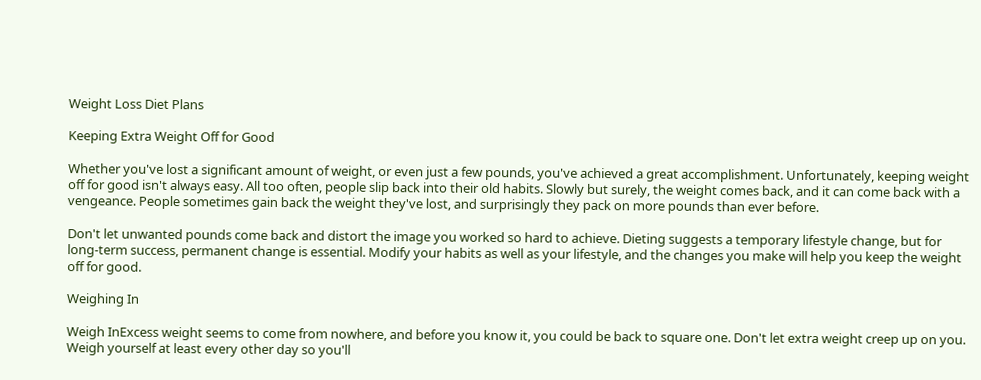Weight Loss Diet Plans

Keeping Extra Weight Off for Good

Whether you've lost a significant amount of weight, or even just a few pounds, you've achieved a great accomplishment. Unfortunately, keeping weight off for good isn't always easy. All too often, people slip back into their old habits. Slowly but surely, the weight comes back, and it can come back with a vengeance. People sometimes gain back the weight they've lost, and surprisingly they pack on more pounds than ever before.

Don't let unwanted pounds come back and distort the image you worked so hard to achieve. Dieting suggests a temporary lifestyle change, but for long-term success, permanent change is essential. Modify your habits as well as your lifestyle, and the changes you make will help you keep the weight off for good.

Weighing In

Weigh InExcess weight seems to come from nowhere, and before you know it, you could be back to square one. Don't let extra weight creep up on you. Weigh yourself at least every other day so you'll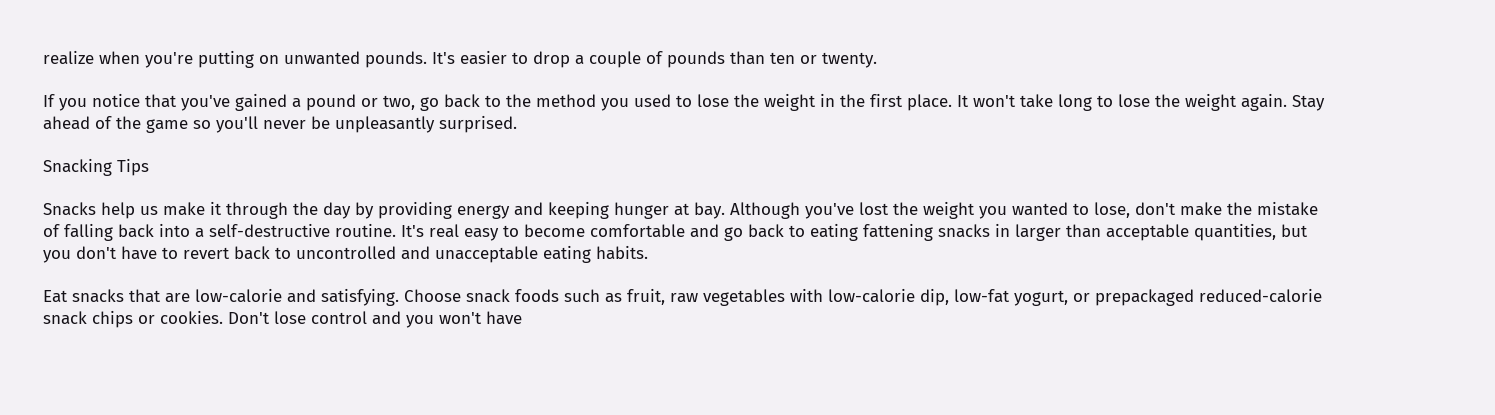realize when you're putting on unwanted pounds. It's easier to drop a couple of pounds than ten or twenty.

If you notice that you've gained a pound or two, go back to the method you used to lose the weight in the first place. It won't take long to lose the weight again. Stay ahead of the game so you'll never be unpleasantly surprised.

Snacking Tips

Snacks help us make it through the day by providing energy and keeping hunger at bay. Although you've lost the weight you wanted to lose, don't make the mistake of falling back into a self-destructive routine. It's real easy to become comfortable and go back to eating fattening snacks in larger than acceptable quantities, but you don't have to revert back to uncontrolled and unacceptable eating habits.

Eat snacks that are low-calorie and satisfying. Choose snack foods such as fruit, raw vegetables with low-calorie dip, low-fat yogurt, or prepackaged reduced-calorie snack chips or cookies. Don't lose control and you won't have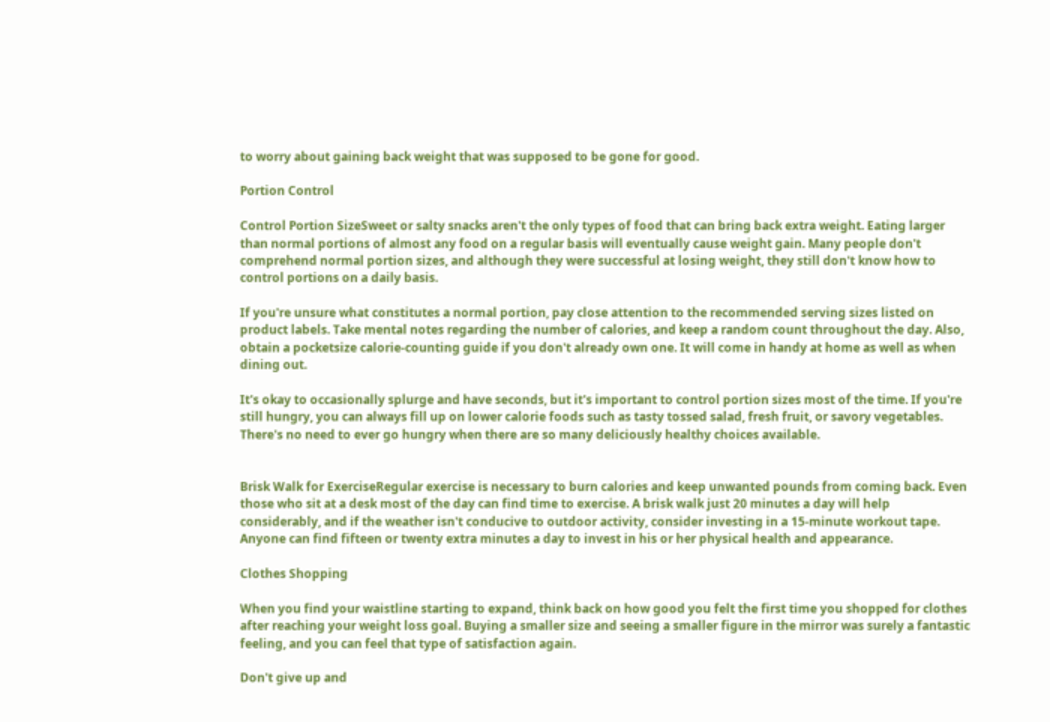to worry about gaining back weight that was supposed to be gone for good.

Portion Control

Control Portion SizeSweet or salty snacks aren't the only types of food that can bring back extra weight. Eating larger than normal portions of almost any food on a regular basis will eventually cause weight gain. Many people don't comprehend normal portion sizes, and although they were successful at losing weight, they still don't know how to control portions on a daily basis.

If you're unsure what constitutes a normal portion, pay close attention to the recommended serving sizes listed on product labels. Take mental notes regarding the number of calories, and keep a random count throughout the day. Also, obtain a pocketsize calorie-counting guide if you don't already own one. It will come in handy at home as well as when dining out.

It's okay to occasionally splurge and have seconds, but it's important to control portion sizes most of the time. If you're still hungry, you can always fill up on lower calorie foods such as tasty tossed salad, fresh fruit, or savory vegetables. There's no need to ever go hungry when there are so many deliciously healthy choices available.


Brisk Walk for ExerciseRegular exercise is necessary to burn calories and keep unwanted pounds from coming back. Even those who sit at a desk most of the day can find time to exercise. A brisk walk just 20 minutes a day will help considerably, and if the weather isn't conducive to outdoor activity, consider investing in a 15-minute workout tape. Anyone can find fifteen or twenty extra minutes a day to invest in his or her physical health and appearance.

Clothes Shopping

When you find your waistline starting to expand, think back on how good you felt the first time you shopped for clothes after reaching your weight loss goal. Buying a smaller size and seeing a smaller figure in the mirror was surely a fantastic feeling, and you can feel that type of satisfaction again.

Don't give up and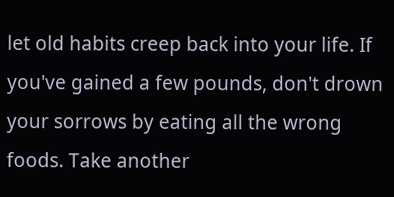let old habits creep back into your life. If you've gained a few pounds, don't drown your sorrows by eating all the wrong foods. Take another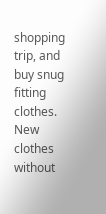shopping trip, and buy snug fitting clothes. New clothes without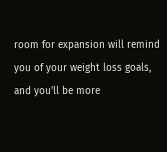room for expansion will remind you of your weight loss goals, and you'll be more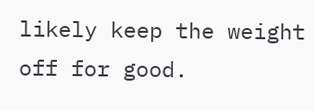likely keep the weight off for good.